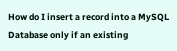How do I insert a record into a MySQL Database only if an existing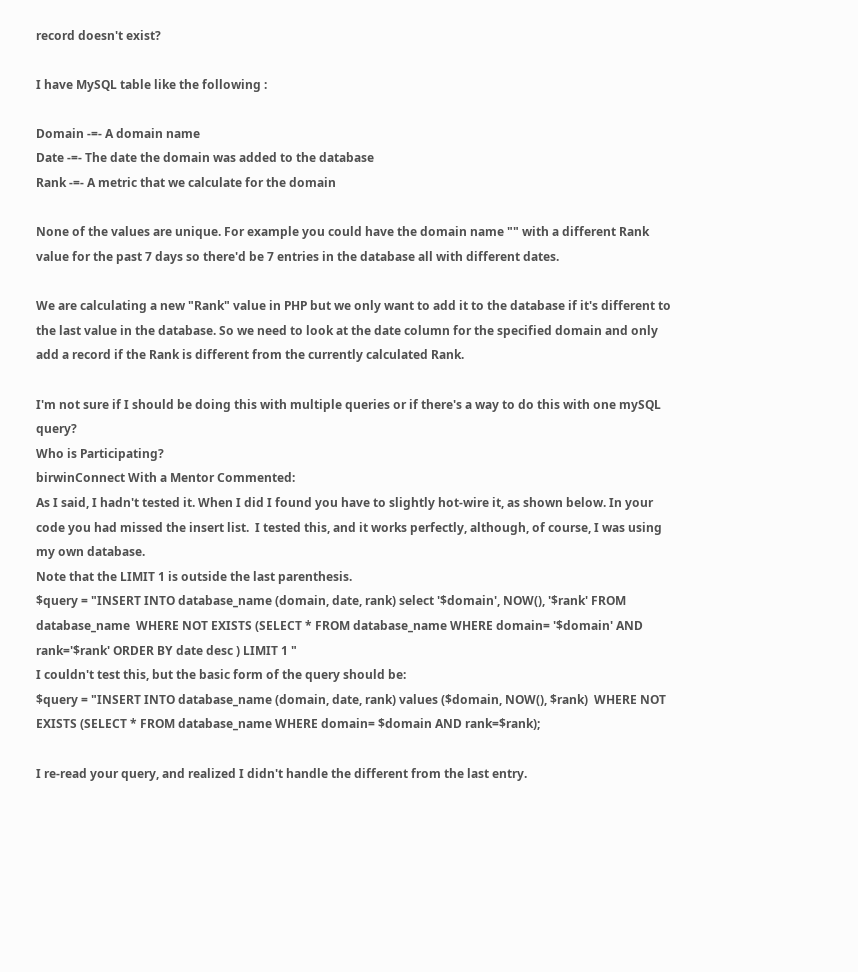record doesn't exist?

I have MySQL table like the following :

Domain -=- A domain name
Date -=- The date the domain was added to the database
Rank -=- A metric that we calculate for the domain

None of the values are unique. For example you could have the domain name "" with a different Rank value for the past 7 days so there'd be 7 entries in the database all with different dates.

We are calculating a new "Rank" value in PHP but we only want to add it to the database if it's different to the last value in the database. So we need to look at the date column for the specified domain and only add a record if the Rank is different from the currently calculated Rank.

I'm not sure if I should be doing this with multiple queries or if there's a way to do this with one mySQL query?
Who is Participating?
birwinConnect With a Mentor Commented:
As I said, I hadn't tested it. When I did I found you have to slightly hot-wire it, as shown below. In your code you had missed the insert list.  I tested this, and it works perfectly, although, of course, I was using my own database.
Note that the LIMIT 1 is outside the last parenthesis.
$query = "INSERT INTO database_name (domain, date, rank) select '$domain', NOW(), '$rank' FROM database_name  WHERE NOT EXISTS (SELECT * FROM database_name WHERE domain= '$domain' AND rank='$rank' ORDER BY date desc ) LIMIT 1 "
I couldn't test this, but the basic form of the query should be:
$query = "INSERT INTO database_name (domain, date, rank) values ($domain, NOW(), $rank)  WHERE NOT EXISTS (SELECT * FROM database_name WHERE domain= $domain AND rank=$rank);

I re-read your query, and realized I didn't handle the different from the last entry.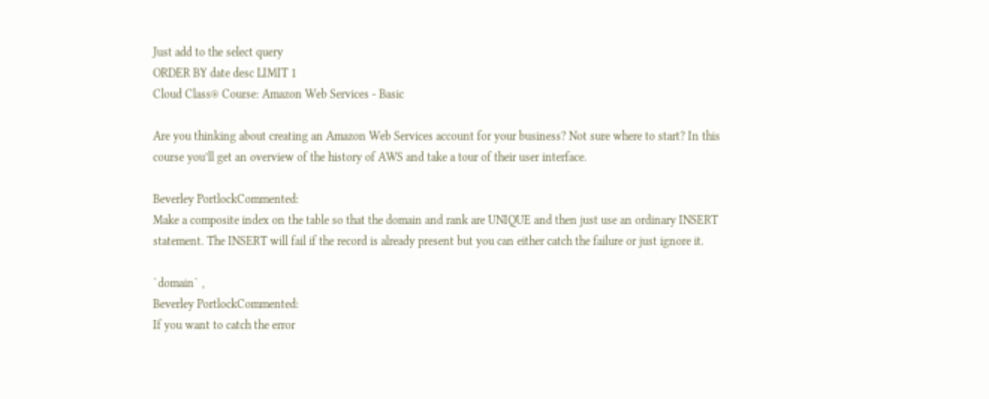Just add to the select query
ORDER BY date desc LIMIT 1
Cloud Class® Course: Amazon Web Services - Basic

Are you thinking about creating an Amazon Web Services account for your business? Not sure where to start? In this course you’ll get an overview of the history of AWS and take a tour of their user interface.

Beverley PortlockCommented:
Make a composite index on the table so that the domain and rank are UNIQUE and then just use an ordinary INSERT statement. The INSERT will fail if the record is already present but you can either catch the failure or just ignore it.

`domain` ,
Beverley PortlockCommented:
If you want to catch the error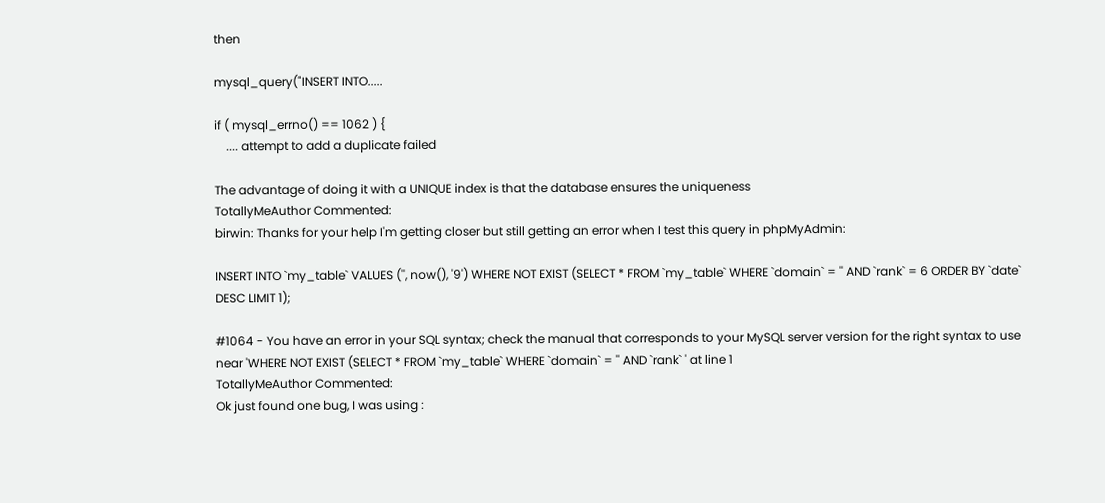then

mysql_query("INSERT INTO.....

if ( mysql_errno() == 1062 ) {
    .... attempt to add a duplicate failed

The advantage of doing it with a UNIQUE index is that the database ensures the uniqueness
TotallyMeAuthor Commented:
birwin: Thanks for your help I'm getting closer but still getting an error when I test this query in phpMyAdmin:

INSERT INTO `my_table` VALUES ('', now(), '9') WHERE NOT EXIST (SELECT * FROM `my_table` WHERE `domain` = '' AND `rank` = 6 ORDER BY `date` DESC LIMIT 1);

#1064 - You have an error in your SQL syntax; check the manual that corresponds to your MySQL server version for the right syntax to use near 'WHERE NOT EXIST (SELECT * FROM `my_table` WHERE `domain` = '' AND `rank` ' at line 1
TotallyMeAuthor Commented:
Ok just found one bug, I was using :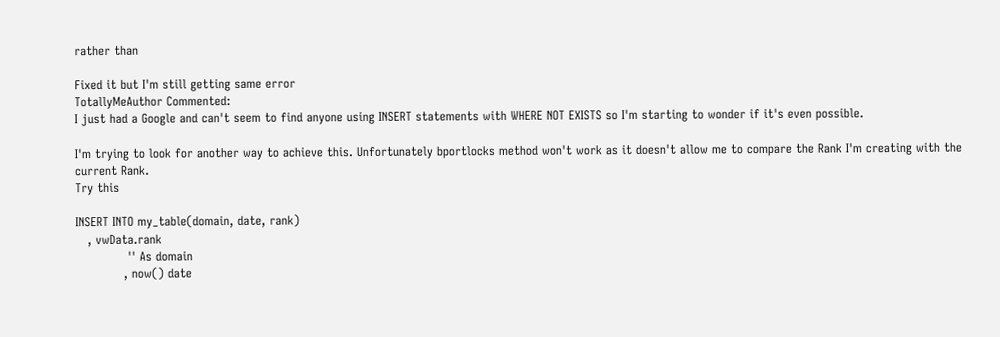rather than

Fixed it but I'm still getting same error
TotallyMeAuthor Commented:
I just had a Google and can't seem to find anyone using INSERT statements with WHERE NOT EXISTS so I'm starting to wonder if it's even possible.

I'm trying to look for another way to achieve this. Unfortunately bportlocks method won't work as it doesn't allow me to compare the Rank I'm creating with the current Rank.
Try this

INSERT INTO my_table(domain, date, rank)
   , vwData.rank
             '' As domain
            , now() date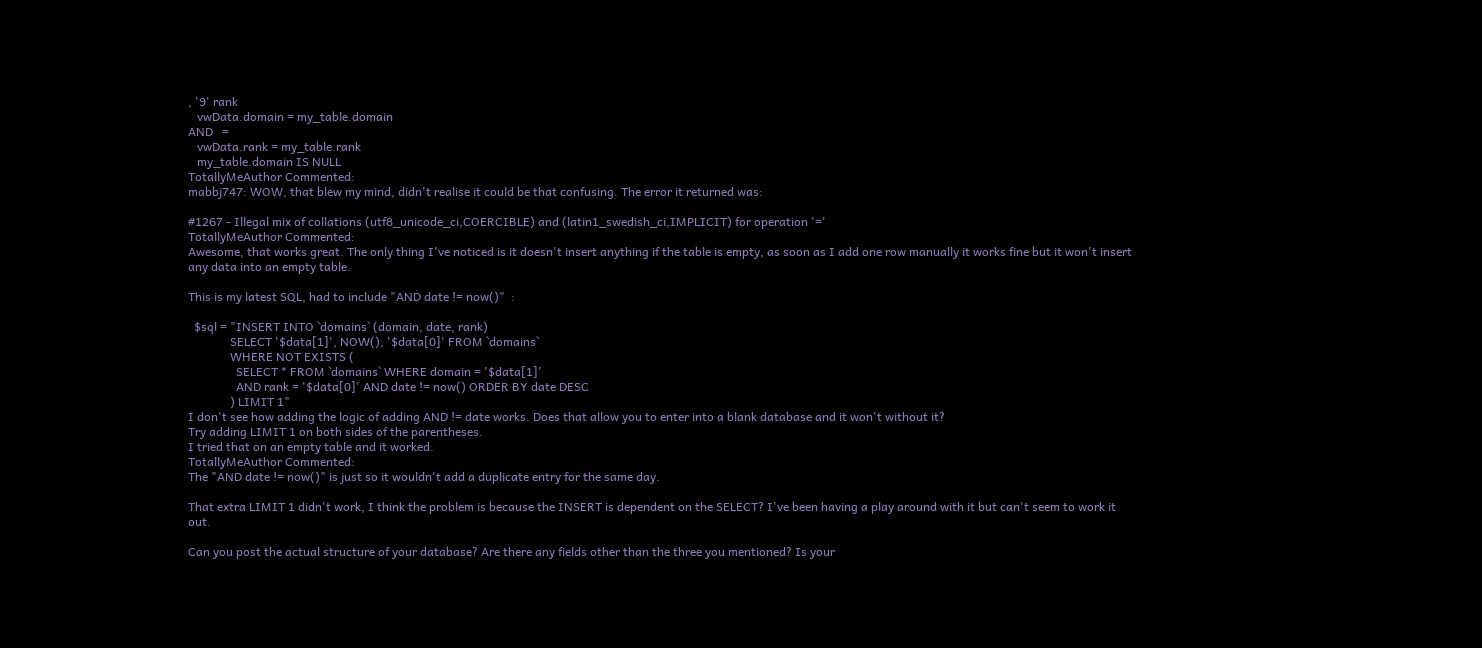, '9' rank
   vwData.domain = my_table.domain
AND   =
   vwData.rank = my_table.rank
   my_table.domain IS NULL
TotallyMeAuthor Commented:
mabbj747: WOW, that blew my mind, didn't realise it could be that confusing. The error it returned was:

#1267 - Illegal mix of collations (utf8_unicode_ci,COERCIBLE) and (latin1_swedish_ci,IMPLICIT) for operation '='
TotallyMeAuthor Commented:
Awesome, that works great. The only thing I've noticed is it doesn't insert anything if the table is empty, as soon as I add one row manually it works fine but it won't insert any data into an empty table.

This is my latest SQL, had to include "AND date != now()"  :

  $sql = "INSERT INTO `domains` (domain, date, rank)
              SELECT '$data[1]', NOW(), '$data[0]' FROM `domains`
              WHERE NOT EXISTS (
                SELECT * FROM `domains` WHERE domain = '$data[1]'
                AND rank = '$data[0]' AND date != now() ORDER BY date DESC
              ) LIMIT 1"
I don't see how adding the logic of adding AND != date works. Does that allow you to enter into a blank database and it won't without it?
Try adding LIMIT 1 on both sides of the parentheses.
I tried that on an empty table and it worked.
TotallyMeAuthor Commented:
The "AND date != now()" is just so it wouldn't add a duplicate entry for the same day.

That extra LIMIT 1 didn't work, I think the problem is because the INSERT is dependent on the SELECT? I've been having a play around with it but can't seem to work it out.

Can you post the actual structure of your database? Are there any fields other than the three you mentioned? Is your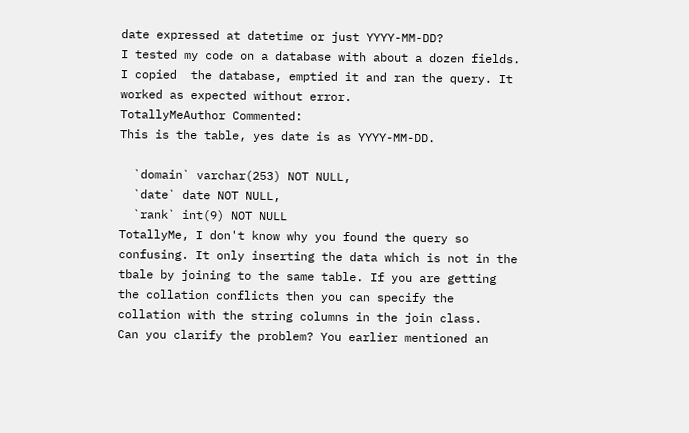date expressed at datetime or just YYYY-MM-DD?
I tested my code on a database with about a dozen fields. I copied  the database, emptied it and ran the query. It worked as expected without error.
TotallyMeAuthor Commented:
This is the table, yes date is as YYYY-MM-DD.

  `domain` varchar(253) NOT NULL,
  `date` date NOT NULL,
  `rank` int(9) NOT NULL
TotallyMe, I don't know why you found the query so confusing. It only inserting the data which is not in the tbale by joining to the same table. If you are getting the collation conflicts then you can specify the collation with the string columns in the join class.
Can you clarify the problem? You earlier mentioned an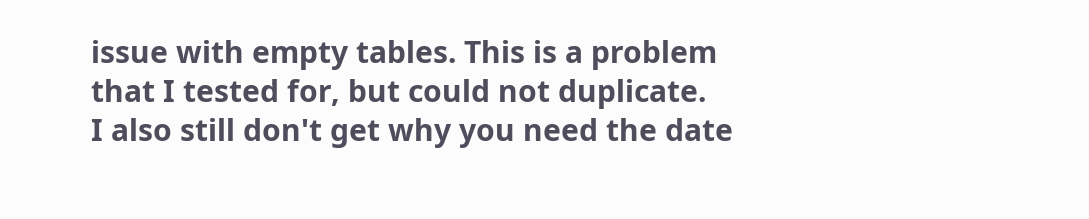issue with empty tables. This is a problem that I tested for, but could not duplicate.
I also still don't get why you need the date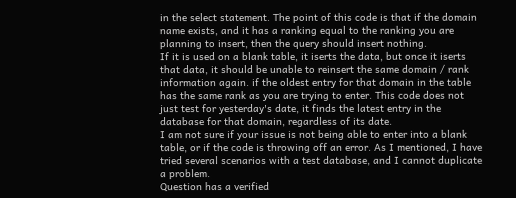in the select statement. The point of this code is that if the domain name exists, and it has a ranking equal to the ranking you are planning to insert, then the query should insert nothing.
If it is used on a blank table, it iserts the data, but once it iserts that data, it should be unable to reinsert the same domain / rank information again. if the oldest entry for that domain in the table has the same rank as you are trying to enter. This code does not just test for yesterday's date, it finds the latest entry in the database for that domain, regardless of its date.
I am not sure if your issue is not being able to enter into a blank table, or if the code is throwing off an error. As I mentioned, I have tried several scenarios with a test database, and I cannot duplicate a problem.
Question has a verified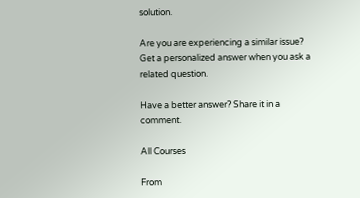solution.

Are you are experiencing a similar issue? Get a personalized answer when you ask a related question.

Have a better answer? Share it in a comment.

All Courses

From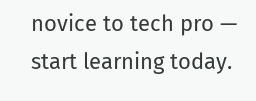novice to tech pro — start learning today.